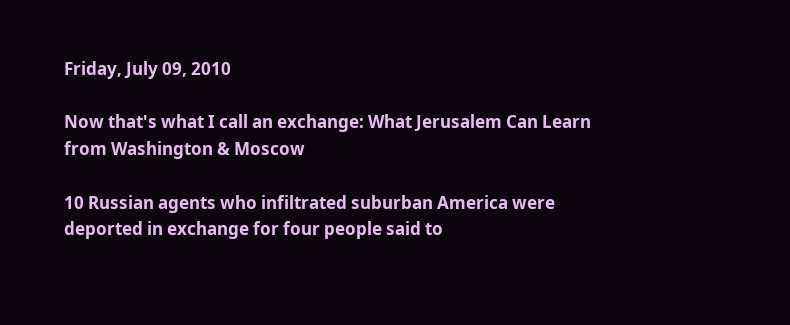Friday, July 09, 2010

Now that's what I call an exchange: What Jerusalem Can Learn from Washington & Moscow

10 Russian agents who infiltrated suburban America were deported in exchange for four people said to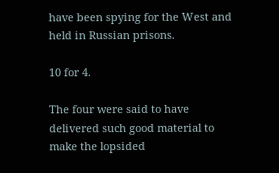have been spying for the West and held in Russian prisons.

10 for 4.

The four were said to have delivered such good material to make the lopsided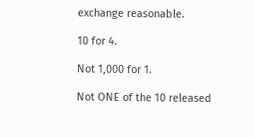exchange reasonable.

10 for 4.

Not 1,000 for 1.

Not ONE of the 10 released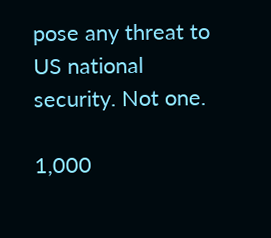pose any threat to US national security. Not one.

1,000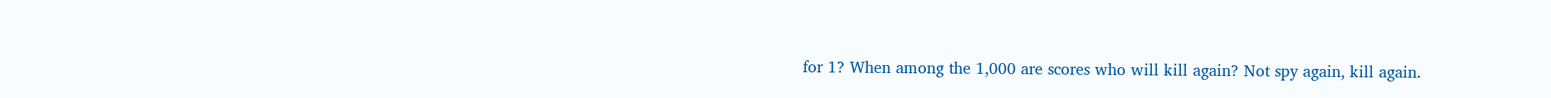for 1? When among the 1,000 are scores who will kill again? Not spy again, kill again.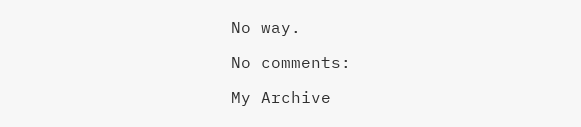No way.

No comments:

My Archive